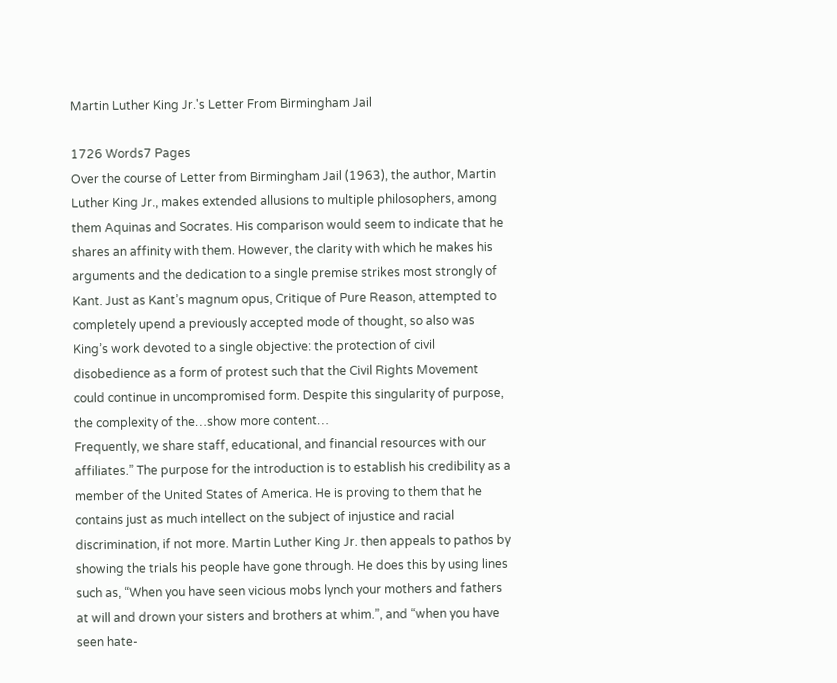Martin Luther King Jr.'s Letter From Birmingham Jail

1726 Words7 Pages
Over the course of Letter from Birmingham Jail (1963), the author, Martin Luther King Jr., makes extended allusions to multiple philosophers, among them Aquinas and Socrates. His comparison would seem to indicate that he shares an affinity with them. However, the clarity with which he makes his arguments and the dedication to a single premise strikes most strongly of Kant. Just as Kant’s magnum opus, Critique of Pure Reason, attempted to completely upend a previously accepted mode of thought, so also was King’s work devoted to a single objective: the protection of civil disobedience as a form of protest such that the Civil Rights Movement could continue in uncompromised form. Despite this singularity of purpose, the complexity of the…show more content…
Frequently, we share staff, educational, and financial resources with our affiliates.” The purpose for the introduction is to establish his credibility as a member of the United States of America. He is proving to them that he contains just as much intellect on the subject of injustice and racial discrimination, if not more. Martin Luther King Jr. then appeals to pathos by showing the trials his people have gone through. He does this by using lines such as, “When you have seen vicious mobs lynch your mothers and fathers at will and drown your sisters and brothers at whim.”, and “when you have seen hate-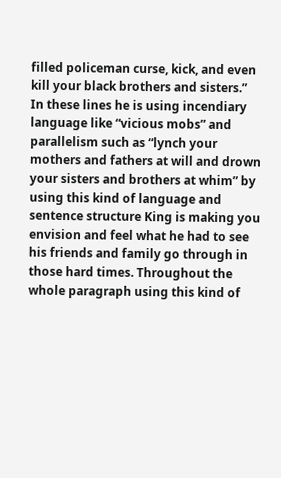filled policeman curse, kick, and even kill your black brothers and sisters.” In these lines he is using incendiary language like “vicious mobs” and parallelism such as “lynch your mothers and fathers at will and drown your sisters and brothers at whim” by using this kind of language and sentence structure King is making you envision and feel what he had to see his friends and family go through in those hard times. Throughout the whole paragraph using this kind of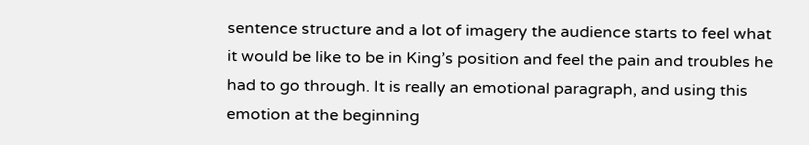sentence structure and a lot of imagery the audience starts to feel what it would be like to be in King’s position and feel the pain and troubles he had to go through. It is really an emotional paragraph, and using this emotion at the beginning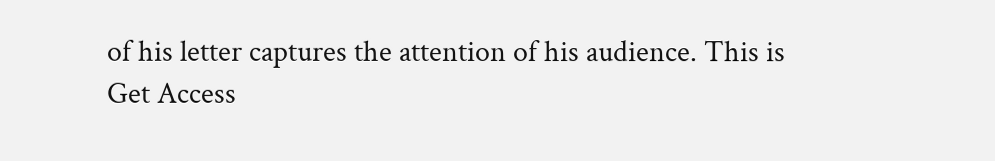of his letter captures the attention of his audience. This is
Get Access